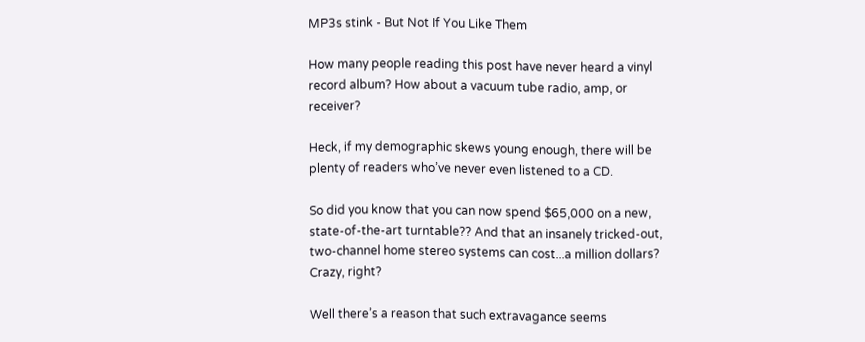MP3s stink - But Not If You Like Them

How many people reading this post have never heard a vinyl record album? How about a vacuum tube radio, amp, or receiver?

Heck, if my demographic skews young enough, there will be plenty of readers who’ve never even listened to a CD.

So did you know that you can now spend $65,000 on a new, state-of-the-art turntable?? And that an insanely tricked-out, two-channel home stereo systems can cost...a million dollars? Crazy, right?

Well there’s a reason that such extravagance seems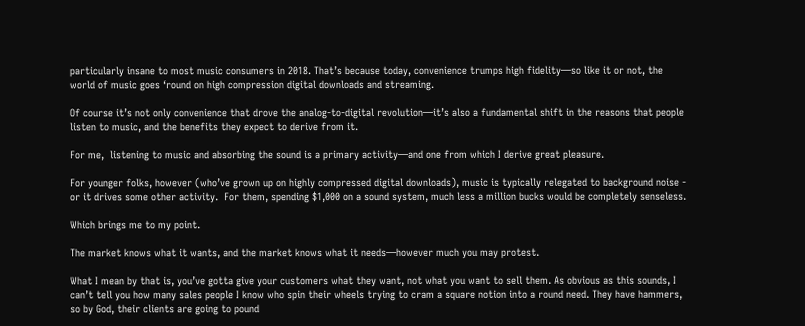particularly insane to most music consumers in 2018. That’s because today, convenience trumps high fidelity—so like it or not, the world of music goes ‘round on high compression digital downloads and streaming.

Of course it’s not only convenience that drove the analog-to-digital revolution—it’s also a fundamental shift in the reasons that people listen to music, and the benefits they expect to derive from it.

For me,  listening to music and absorbing the sound is a primary activity—and one from which I derive great pleasure.

For younger folks, however (who’ve grown up on highly compressed digital downloads), music is typically relegated to background noise - or it drives some other activity.  For them, spending $1,000 on a sound system, much less a million bucks would be completely senseless.

Which brings me to my point.

The market knows what it wants, and the market knows what it needs—however much you may protest.

What I mean by that is, you’ve gotta give your customers what they want, not what you want to sell them. As obvious as this sounds, I can’t tell you how many sales people I know who spin their wheels trying to cram a square notion into a round need. They have hammers, so by God, their clients are going to pound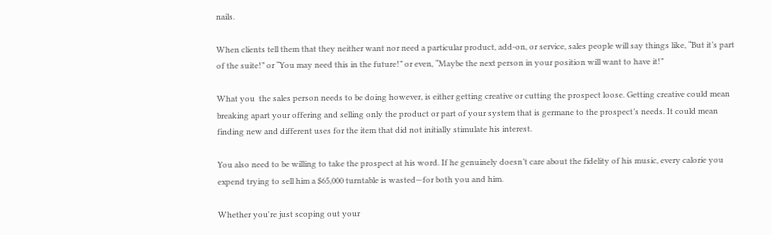nails.

When clients tell them that they neither want nor need a particular product, add-on, or service, sales people will say things like, “But it’s part of the suite!” or “You may need this in the future!” or even, “Maybe the next person in your position will want to have it!”

What you  the sales person needs to be doing however, is either getting creative or cutting the prospect loose. Getting creative could mean breaking apart your offering and selling only the product or part of your system that is germane to the prospect’s needs. It could mean finding new and different uses for the item that did not initially stimulate his interest.

You also need to be willing to take the prospect at his word. If he genuinely doesn’t care about the fidelity of his music, every calorie you expend trying to sell him a $65,000 turntable is wasted—for both you and him.

Whether you're just scoping out your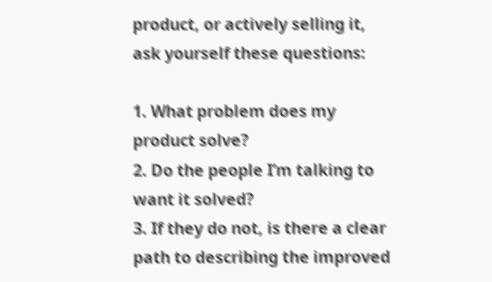product, or actively selling it, ask yourself these questions:

1. What problem does my product solve?
2. Do the people I’m talking to want it solved?
3. If they do not, is there a clear path to describing the improved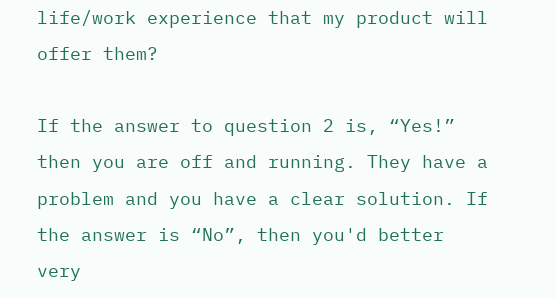life/work experience that my product will offer them?

If the answer to question 2 is, “Yes!” then you are off and running. They have a problem and you have a clear solution. If the answer is “No”, then you'd better very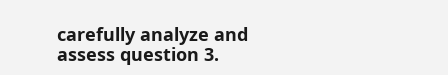carefully analyze and assess question 3.